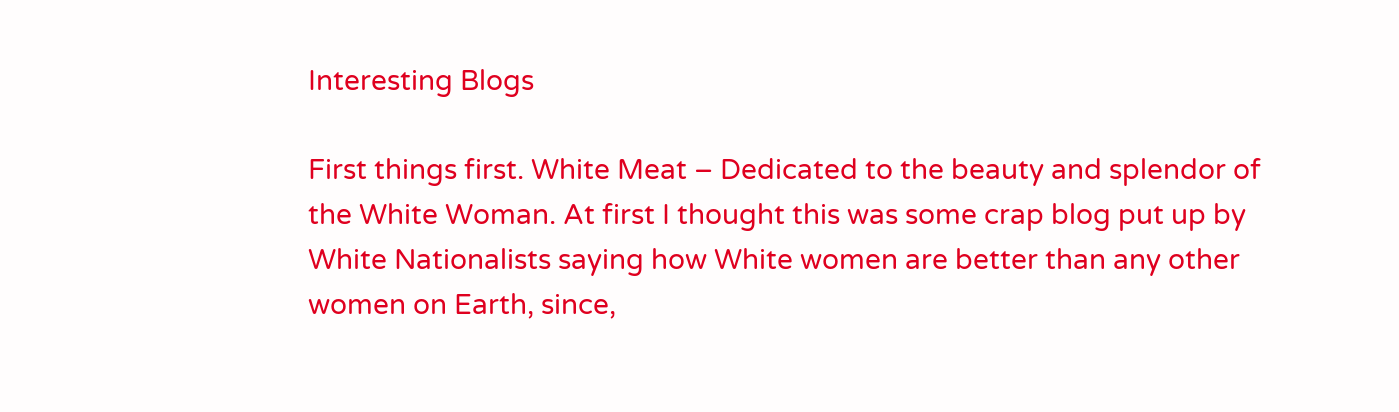Interesting Blogs

First things first. White Meat – Dedicated to the beauty and splendor of the White Woman. At first I thought this was some crap blog put up by White Nationalists saying how White women are better than any other women on Earth, since,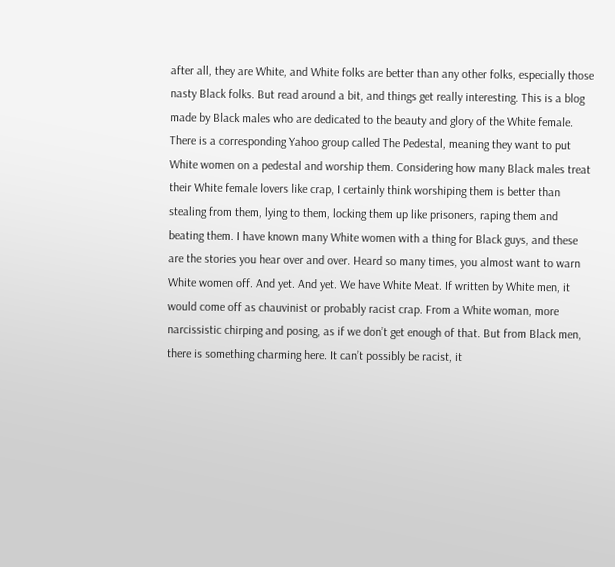after all, they are White, and White folks are better than any other folks, especially those nasty Black folks. But read around a bit, and things get really interesting. This is a blog made by Black males who are dedicated to the beauty and glory of the White female. There is a corresponding Yahoo group called The Pedestal, meaning they want to put White women on a pedestal and worship them. Considering how many Black males treat their White female lovers like crap, I certainly think worshiping them is better than stealing from them, lying to them, locking them up like prisoners, raping them and beating them. I have known many White women with a thing for Black guys, and these are the stories you hear over and over. Heard so many times, you almost want to warn White women off. And yet. And yet. We have White Meat. If written by White men, it would come off as chauvinist or probably racist crap. From a White woman, more narcissistic chirping and posing, as if we don’t get enough of that. But from Black men, there is something charming here. It can’t possibly be racist, it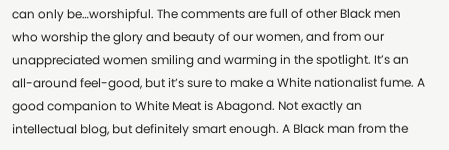can only be…worshipful. The comments are full of other Black men who worship the glory and beauty of our women, and from our unappreciated women smiling and warming in the spotlight. It’s an all-around feel-good, but it’s sure to make a White nationalist fume. A good companion to White Meat is Abagond. Not exactly an intellectual blog, but definitely smart enough. A Black man from the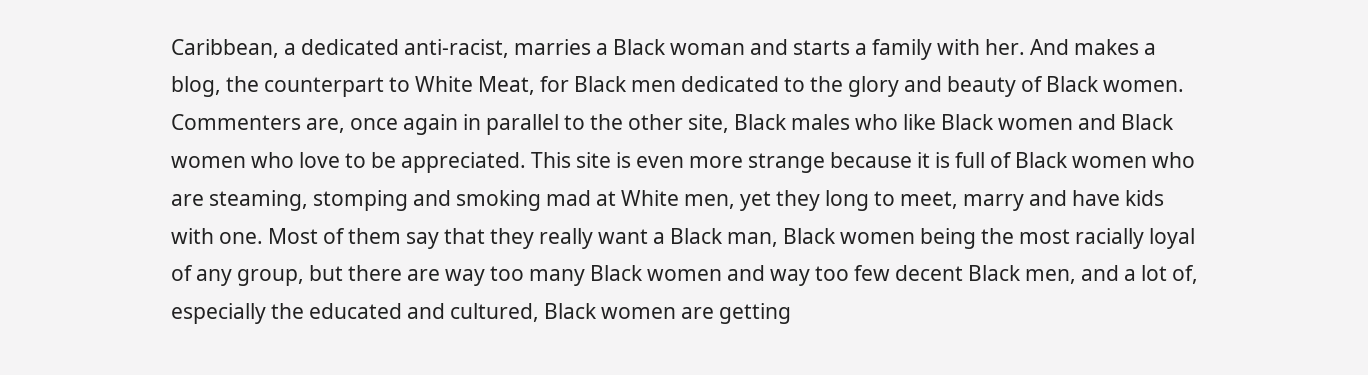Caribbean, a dedicated anti-racist, marries a Black woman and starts a family with her. And makes a blog, the counterpart to White Meat, for Black men dedicated to the glory and beauty of Black women. Commenters are, once again in parallel to the other site, Black males who like Black women and Black women who love to be appreciated. This site is even more strange because it is full of Black women who are steaming, stomping and smoking mad at White men, yet they long to meet, marry and have kids with one. Most of them say that they really want a Black man, Black women being the most racially loyal of any group, but there are way too many Black women and way too few decent Black men, and a lot of, especially the educated and cultured, Black women are getting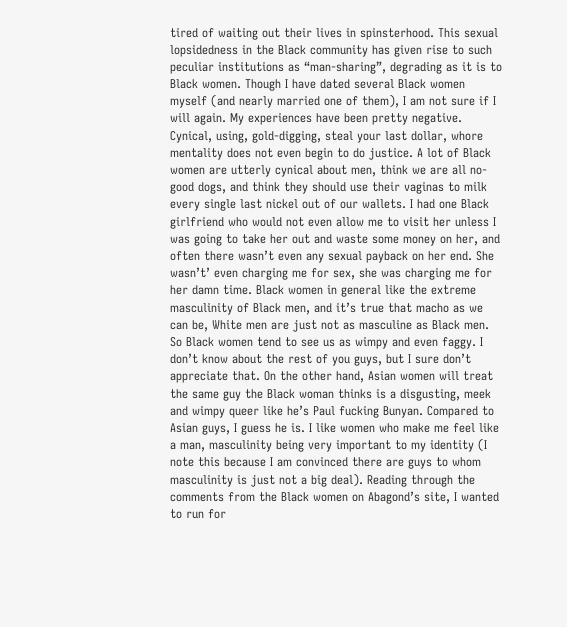tired of waiting out their lives in spinsterhood. This sexual lopsidedness in the Black community has given rise to such peculiar institutions as “man-sharing”, degrading as it is to Black women. Though I have dated several Black women myself (and nearly married one of them), I am not sure if I will again. My experiences have been pretty negative. Cynical, using, gold-digging, steal your last dollar, whore mentality does not even begin to do justice. A lot of Black women are utterly cynical about men, think we are all no-good dogs, and think they should use their vaginas to milk every single last nickel out of our wallets. I had one Black girlfriend who would not even allow me to visit her unless I was going to take her out and waste some money on her, and often there wasn’t even any sexual payback on her end. She wasn’t’ even charging me for sex, she was charging me for her damn time. Black women in general like the extreme masculinity of Black men, and it’s true that macho as we can be, White men are just not as masculine as Black men. So Black women tend to see us as wimpy and even faggy. I don’t know about the rest of you guys, but I sure don’t appreciate that. On the other hand, Asian women will treat the same guy the Black woman thinks is a disgusting, meek and wimpy queer like he’s Paul fucking Bunyan. Compared to Asian guys, I guess he is. I like women who make me feel like a man, masculinity being very important to my identity (I note this because I am convinced there are guys to whom masculinity is just not a big deal). Reading through the comments from the Black women on Abagond’s site, I wanted to run for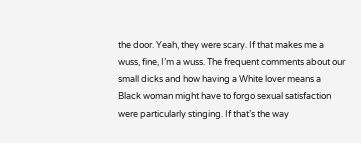the door. Yeah, they were scary. If that makes me a wuss, fine, I’m a wuss. The frequent comments about our small dicks and how having a White lover means a Black woman might have to forgo sexual satisfaction were particularly stinging. If that’s the way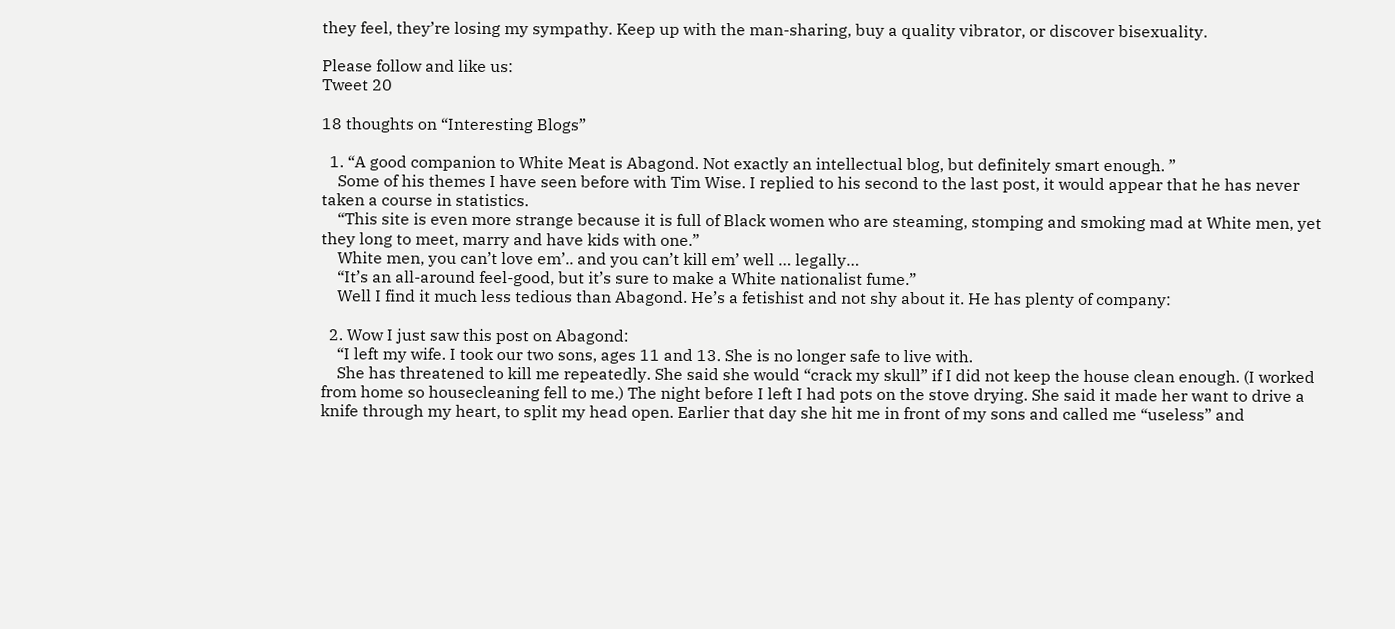they feel, they’re losing my sympathy. Keep up with the man-sharing, buy a quality vibrator, or discover bisexuality.

Please follow and like us:
Tweet 20

18 thoughts on “Interesting Blogs”

  1. “A good companion to White Meat is Abagond. Not exactly an intellectual blog, but definitely smart enough. ”
    Some of his themes I have seen before with Tim Wise. I replied to his second to the last post, it would appear that he has never taken a course in statistics.
    “This site is even more strange because it is full of Black women who are steaming, stomping and smoking mad at White men, yet they long to meet, marry and have kids with one.”
    White men, you can’t love em’.. and you can’t kill em’ well … legally…
    “It’s an all-around feel-good, but it’s sure to make a White nationalist fume.”
    Well I find it much less tedious than Abagond. He’s a fetishist and not shy about it. He has plenty of company:

  2. Wow I just saw this post on Abagond:
    “I left my wife. I took our two sons, ages 11 and 13. She is no longer safe to live with.
    She has threatened to kill me repeatedly. She said she would “crack my skull” if I did not keep the house clean enough. (I worked from home so housecleaning fell to me.) The night before I left I had pots on the stove drying. She said it made her want to drive a knife through my heart, to split my head open. Earlier that day she hit me in front of my sons and called me “useless” and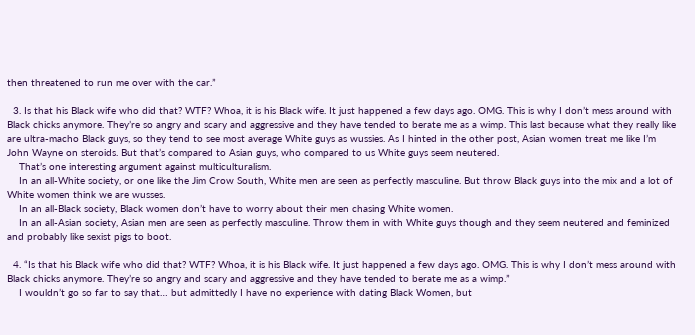then threatened to run me over with the car.”

  3. Is that his Black wife who did that? WTF? Whoa, it is his Black wife. It just happened a few days ago. OMG. This is why I don’t mess around with Black chicks anymore. They’re so angry and scary and aggressive and they have tended to berate me as a wimp. This last because what they really like are ultra-macho Black guys, so they tend to see most average White guys as wussies. As I hinted in the other post, Asian women treat me like I’m John Wayne on steroids. But that’s compared to Asian guys, who compared to us White guys seem neutered.
    That’s one interesting argument against multiculturalism.
    In an all-White society, or one like the Jim Crow South, White men are seen as perfectly masculine. But throw Black guys into the mix and a lot of White women think we are wusses.
    In an all-Black society, Black women don’t have to worry about their men chasing White women.
    In an all-Asian society, Asian men are seen as perfectly masculine. Throw them in with White guys though and they seem neutered and feminized and probably like sexist pigs to boot.

  4. “Is that his Black wife who did that? WTF? Whoa, it is his Black wife. It just happened a few days ago. OMG. This is why I don’t mess around with Black chicks anymore. They’re so angry and scary and aggressive and they have tended to berate me as a wimp.”
    I wouldn’t go so far to say that… but admittedly I have no experience with dating Black Women, but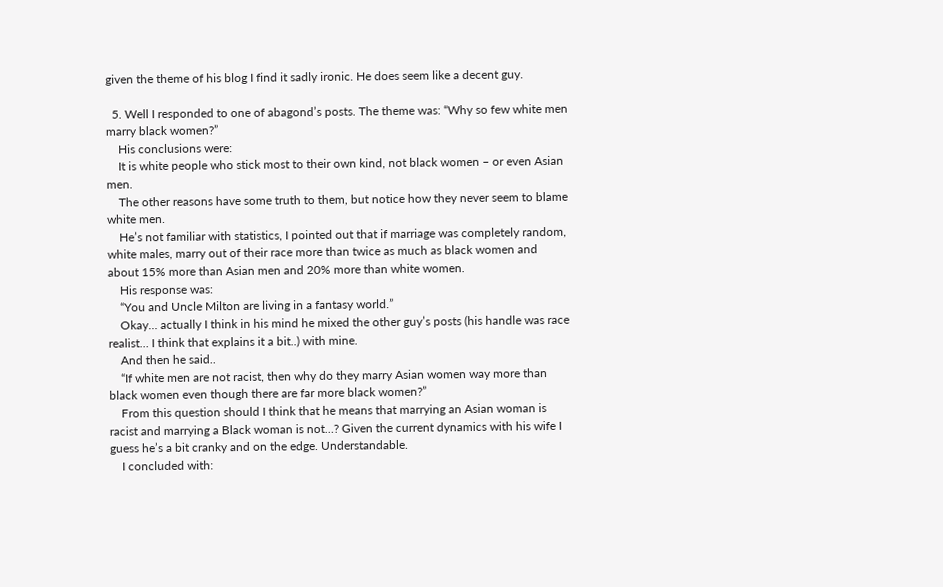given the theme of his blog I find it sadly ironic. He does seem like a decent guy.

  5. Well I responded to one of abagond’s posts. The theme was: “Why so few white men marry black women?”
    His conclusions were:
    It is white people who stick most to their own kind, not black women – or even Asian men.
    The other reasons have some truth to them, but notice how they never seem to blame white men.
    He’s not familiar with statistics, I pointed out that if marriage was completely random, white males, marry out of their race more than twice as much as black women and about 15% more than Asian men and 20% more than white women.
    His response was:
    “You and Uncle Milton are living in a fantasy world.”
    Okay… actually I think in his mind he mixed the other guy’s posts (his handle was race realist… I think that explains it a bit..) with mine.
    And then he said..
    “If white men are not racist, then why do they marry Asian women way more than black women even though there are far more black women?”
    From this question should I think that he means that marrying an Asian woman is racist and marrying a Black woman is not…? Given the current dynamics with his wife I guess he’s a bit cranky and on the edge. Understandable.
    I concluded with: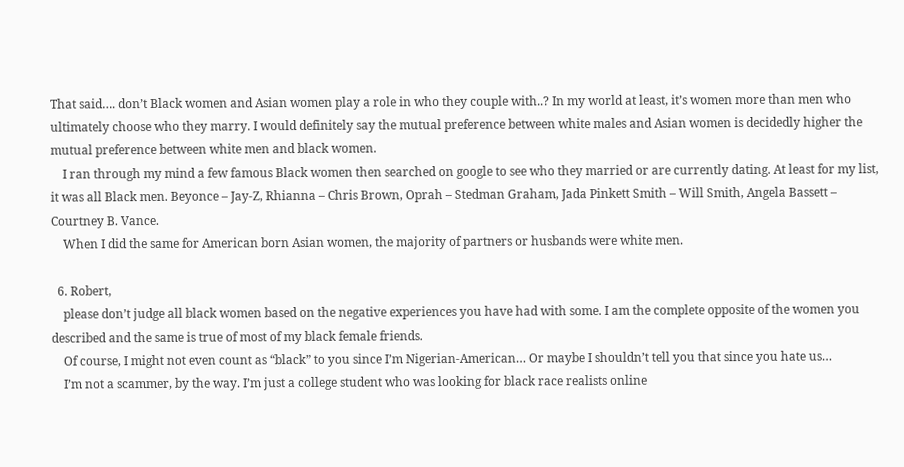That said…. don’t Black women and Asian women play a role in who they couple with..? In my world at least, it’s women more than men who ultimately choose who they marry. I would definitely say the mutual preference between white males and Asian women is decidedly higher the mutual preference between white men and black women.
    I ran through my mind a few famous Black women then searched on google to see who they married or are currently dating. At least for my list, it was all Black men. Beyonce – Jay-Z, Rhianna – Chris Brown, Oprah – Stedman Graham, Jada Pinkett Smith – Will Smith, Angela Bassett – Courtney B. Vance.
    When I did the same for American born Asian women, the majority of partners or husbands were white men.

  6. Robert,
    please don’t judge all black women based on the negative experiences you have had with some. I am the complete opposite of the women you described and the same is true of most of my black female friends.
    Of course, I might not even count as “black” to you since I’m Nigerian-American… Or maybe I shouldn’t tell you that since you hate us…
    I’m not a scammer, by the way. I’m just a college student who was looking for black race realists online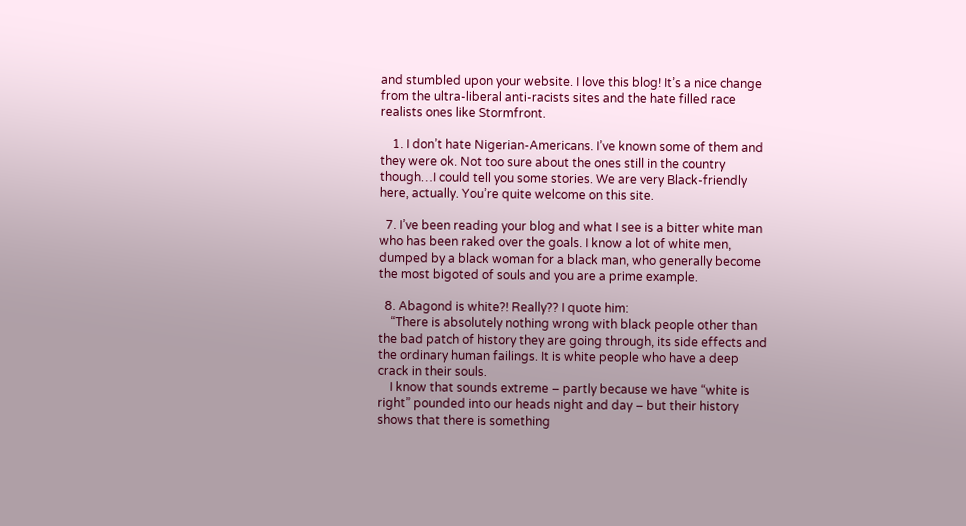and stumbled upon your website. I love this blog! It’s a nice change from the ultra-liberal anti-racists sites and the hate filled race realists ones like Stormfront.

    1. I don’t hate Nigerian-Americans. I’ve known some of them and they were ok. Not too sure about the ones still in the country though…I could tell you some stories. We are very Black-friendly here, actually. You’re quite welcome on this site.

  7. I’ve been reading your blog and what I see is a bitter white man who has been raked over the goals. I know a lot of white men, dumped by a black woman for a black man, who generally become the most bigoted of souls and you are a prime example.

  8. Abagond is white?! Really?? I quote him:
    “There is absolutely nothing wrong with black people other than the bad patch of history they are going through, its side effects and the ordinary human failings. It is white people who have a deep crack in their souls.
    I know that sounds extreme – partly because we have “white is right” pounded into our heads night and day – but their history shows that there is something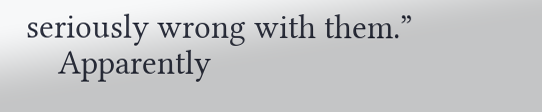seriously wrong with them.”
    Apparently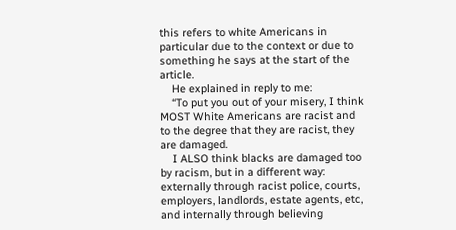this refers to white Americans in particular due to the context or due to something he says at the start of the article.
    He explained in reply to me:
    “To put you out of your misery, I think MOST White Americans are racist and to the degree that they are racist, they are damaged.
    I ALSO think blacks are damaged too by racism, but in a different way: externally through racist police, courts, employers, landlords, estate agents, etc, and internally through believing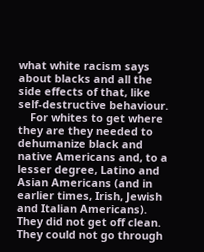what white racism says about blacks and all the side effects of that, like self-destructive behaviour.
    For whites to get where they are they needed to dehumanize black and native Americans and, to a lesser degree, Latino and Asian Americans (and in earlier times, Irish, Jewish and Italian Americans). They did not get off clean. They could not go through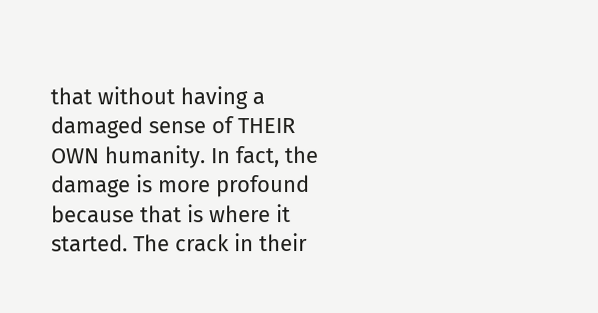that without having a damaged sense of THEIR OWN humanity. In fact, the damage is more profound because that is where it started. The crack in their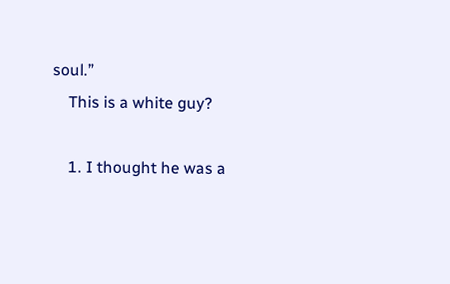soul.”
    This is a white guy?

    1. I thought he was a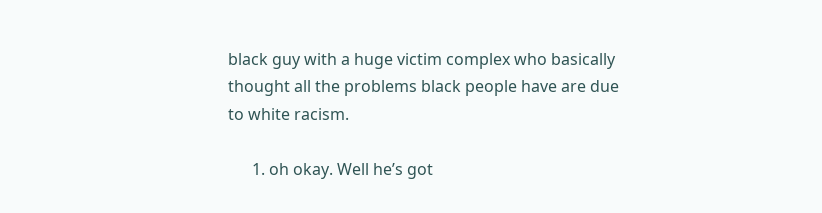black guy with a huge victim complex who basically thought all the problems black people have are due to white racism.

      1. oh okay. Well he’s got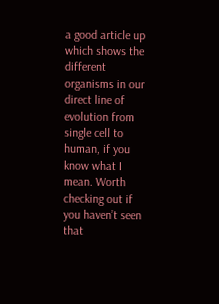a good article up which shows the different organisms in our direct line of evolution from single cell to human, if you know what I mean. Worth checking out if you haven’t seen that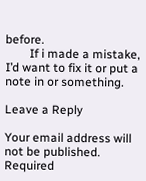before.
        If i made a mistake, I’d want to fix it or put a note in or something.

Leave a Reply

Your email address will not be published. Required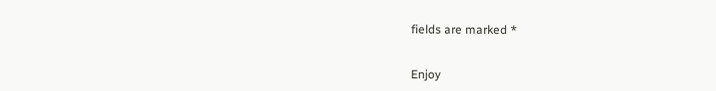fields are marked *


Enjoy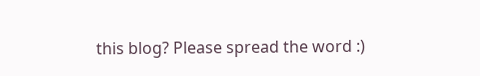this blog? Please spread the word :)